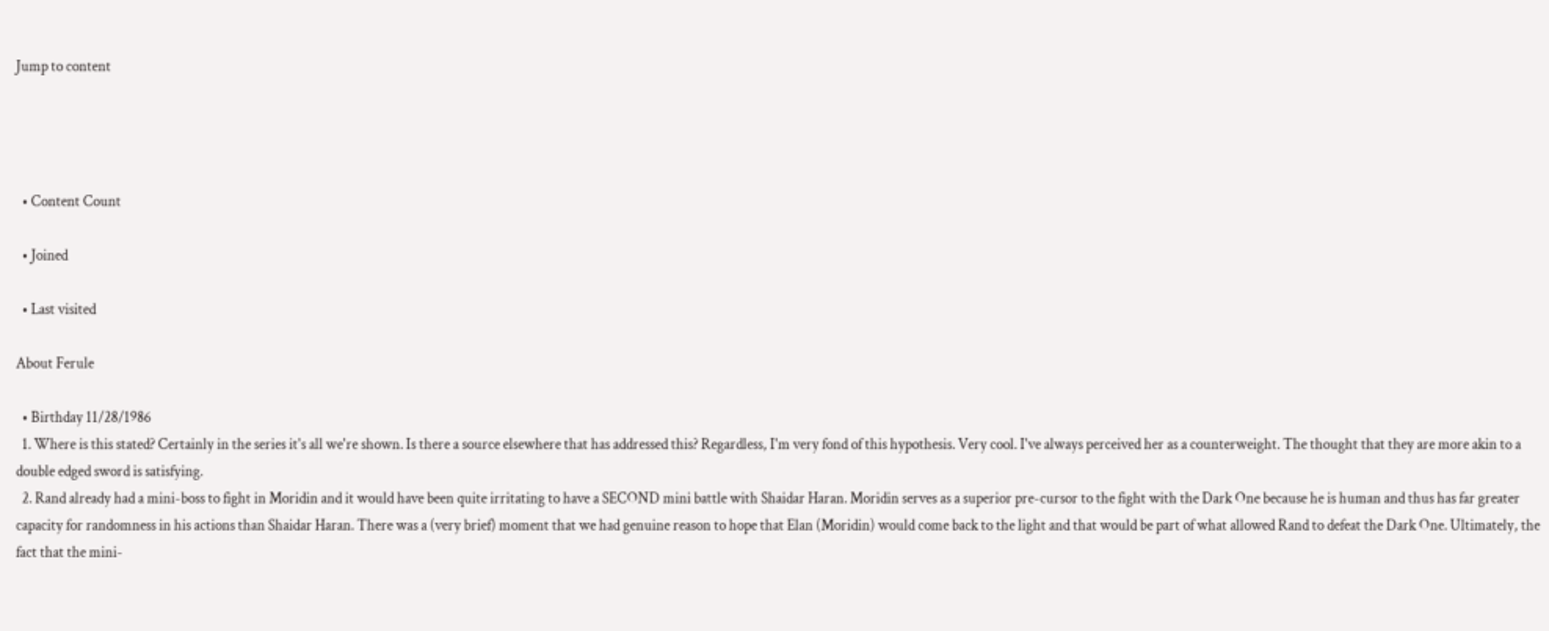Jump to content




  • Content Count

  • Joined

  • Last visited

About Ferule

  • Birthday 11/28/1986
  1. Where is this stated? Certainly in the series it's all we're shown. Is there a source elsewhere that has addressed this? Regardless, I'm very fond of this hypothesis. Very cool. I've always perceived her as a counterweight. The thought that they are more akin to a double edged sword is satisfying.
  2. Rand already had a mini-boss to fight in Moridin and it would have been quite irritating to have a SECOND mini battle with Shaidar Haran. Moridin serves as a superior pre-cursor to the fight with the Dark One because he is human and thus has far greater capacity for randomness in his actions than Shaidar Haran. There was a (very brief) moment that we had genuine reason to hope that Elan (Moridin) would come back to the light and that would be part of what allowed Rand to defeat the Dark One. Ultimately, the fact that the mini-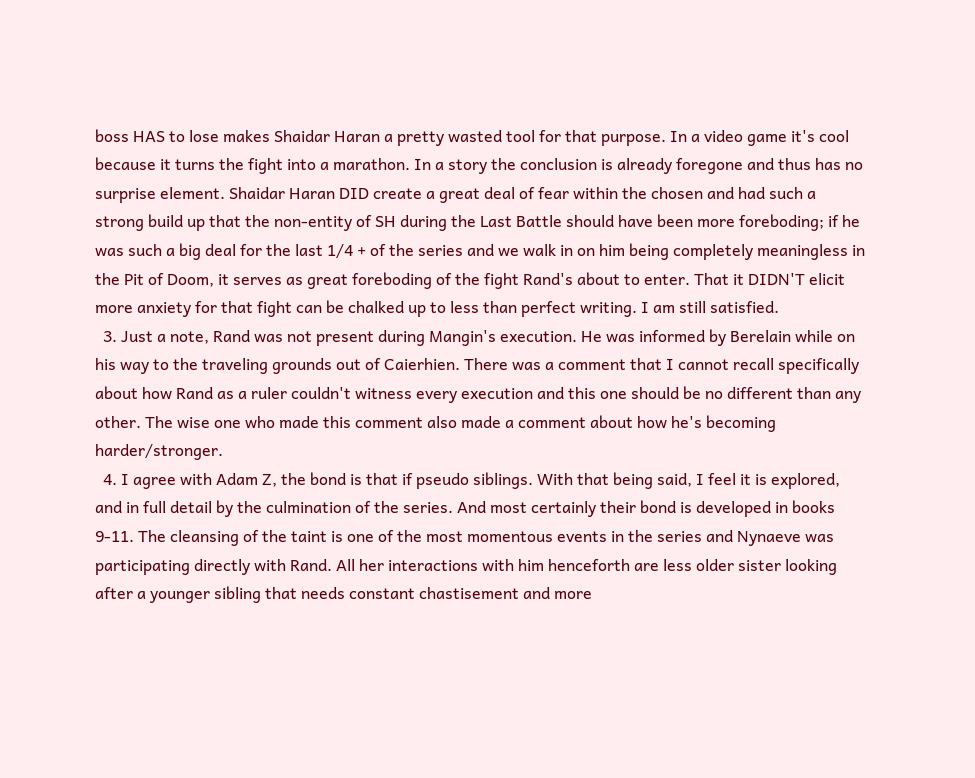boss HAS to lose makes Shaidar Haran a pretty wasted tool for that purpose. In a video game it's cool because it turns the fight into a marathon. In a story the conclusion is already foregone and thus has no surprise element. Shaidar Haran DID create a great deal of fear within the chosen and had such a strong build up that the non-entity of SH during the Last Battle should have been more foreboding; if he was such a big deal for the last 1/4 + of the series and we walk in on him being completely meaningless in the Pit of Doom, it serves as great foreboding of the fight Rand's about to enter. That it DIDN'T elicit more anxiety for that fight can be chalked up to less than perfect writing. I am still satisfied.
  3. Just a note, Rand was not present during Mangin's execution. He was informed by Berelain while on his way to the traveling grounds out of Caierhien. There was a comment that I cannot recall specifically about how Rand as a ruler couldn't witness every execution and this one should be no different than any other. The wise one who made this comment also made a comment about how he's becoming harder/stronger.
  4. I agree with Adam Z, the bond is that if pseudo siblings. With that being said, I feel it is explored, and in full detail by the culmination of the series. And most certainly their bond is developed in books 9-11. The cleansing of the taint is one of the most momentous events in the series and Nynaeve was participating directly with Rand. All her interactions with him henceforth are less older sister looking after a younger sibling that needs constant chastisement and more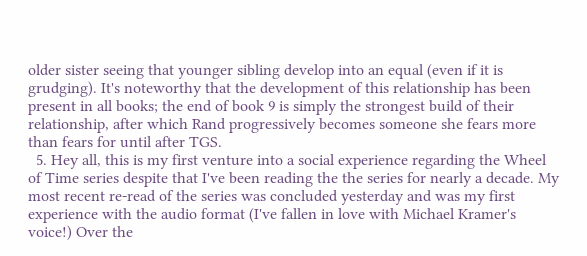older sister seeing that younger sibling develop into an equal (even if it is grudging). It's noteworthy that the development of this relationship has been present in all books; the end of book 9 is simply the strongest build of their relationship, after which Rand progressively becomes someone she fears more than fears for until after TGS.
  5. Hey all, this is my first venture into a social experience regarding the Wheel of Time series despite that I've been reading the the series for nearly a decade. My most recent re-read of the series was concluded yesterday and was my first experience with the audio format (I've fallen in love with Michael Kramer's voice!) Over the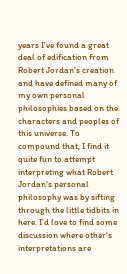years I've found a great deal of edification from Robert Jordan's creation and have defined many of my own personal philosophies based on the characters and peoples of this universe. To compound that, I find it quite fun to attempt interpreting what Robert Jordan's personal philosophy was by sifting through the little tidbits in here. I'd love to find some discussion where other's interpretations are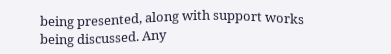being presented, along with support works being discussed. Any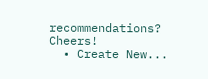recommendations? Cheers!
  • Create New...